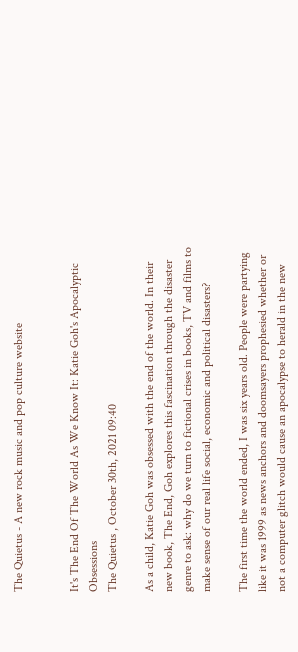The Quietus - A new rock music and pop culture website


It's The End Of The World As We Know It: Katie Goh's Apocalyptic Obsessions
The Quietus , October 30th, 2021 09:40

As a child, Katie Goh was obsessed with the end of the world. In their new book, The End, Goh explores this fascination through the disaster genre to ask: why do we turn to fictional crises in books, TV and films to make sense of our real life social, economic and political disasters?

The first time the world ended, I was six years old. People were partying like it was 1999 as news anchors and doomsayers prophesied whether or not a computer glitch would cause an apocalypse to herald in the new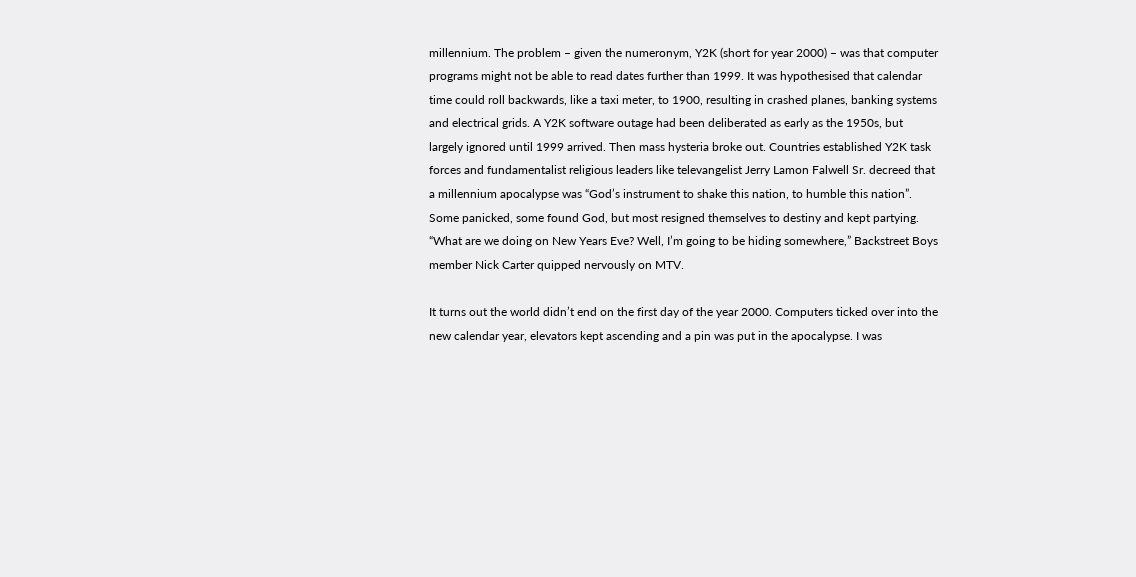millennium. The problem – given the numeronym, Y2K (short for year 2000) – was that computer programs might not be able to read dates further than 1999. It was hypothesised that calendar time could roll backwards, like a taxi meter, to 1900, resulting in crashed planes, banking systems and electrical grids. A Y2K software outage had been deliberated as early as the 1950s, but largely ignored until 1999 arrived. Then mass hysteria broke out. Countries established Y2K task forces and fundamentalist religious leaders like televangelist Jerry Lamon Falwell Sr. decreed that a millennium apocalypse was “God’s instrument to shake this nation, to humble this nation”. Some panicked, some found God, but most resigned themselves to destiny and kept partying. “What are we doing on New Years Eve? Well, I’m going to be hiding somewhere,” Backstreet Boys member Nick Carter quipped nervously on MTV.

It turns out the world didn’t end on the first day of the year 2000. Computers ticked over into the new calendar year, elevators kept ascending and a pin was put in the apocalypse. I was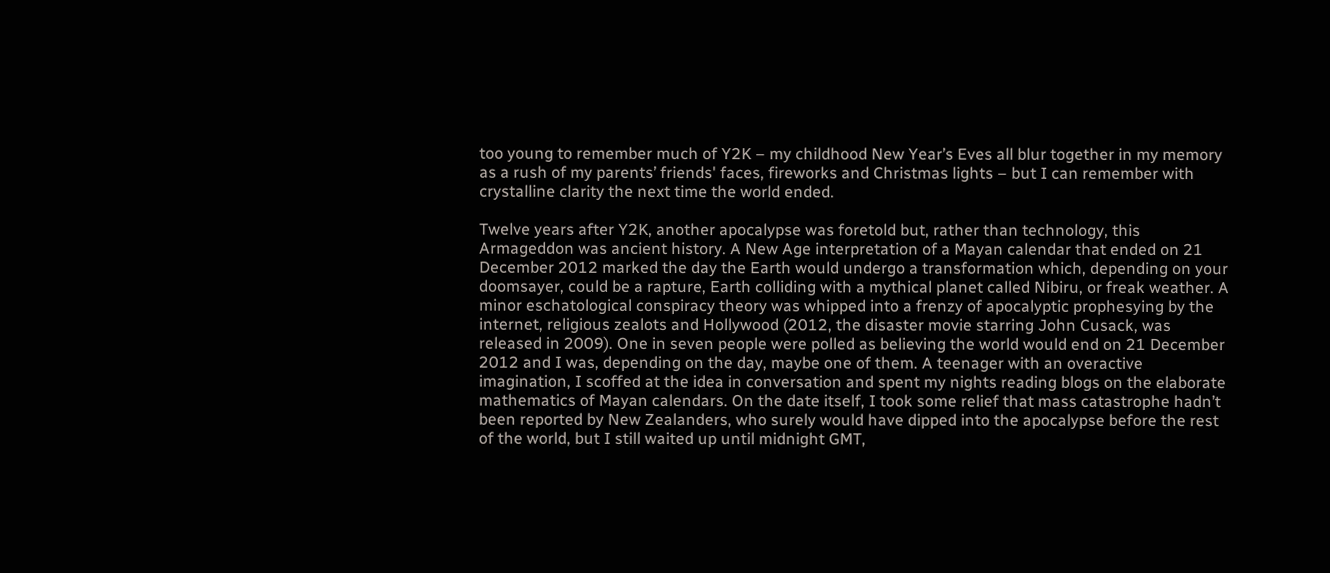too young to remember much of Y2K – my childhood New Year’s Eves all blur together in my memory as a rush of my parents’ friends' faces, fireworks and Christmas lights – but I can remember with crystalline clarity the next time the world ended.

Twelve years after Y2K, another apocalypse was foretold but, rather than technology, this Armageddon was ancient history. A New Age interpretation of a Mayan calendar that ended on 21 December 2012 marked the day the Earth would undergo a transformation which, depending on your doomsayer, could be a rapture, Earth colliding with a mythical planet called Nibiru, or freak weather. A minor eschatological conspiracy theory was whipped into a frenzy of apocalyptic prophesying by the internet, religious zealots and Hollywood (2012, the disaster movie starring John Cusack, was released in 2009). One in seven people were polled as believing the world would end on 21 December 2012 and I was, depending on the day, maybe one of them. A teenager with an overactive imagination, I scoffed at the idea in conversation and spent my nights reading blogs on the elaborate mathematics of Mayan calendars. On the date itself, I took some relief that mass catastrophe hadn’t been reported by New Zealanders, who surely would have dipped into the apocalypse before the rest of the world, but I still waited up until midnight GMT,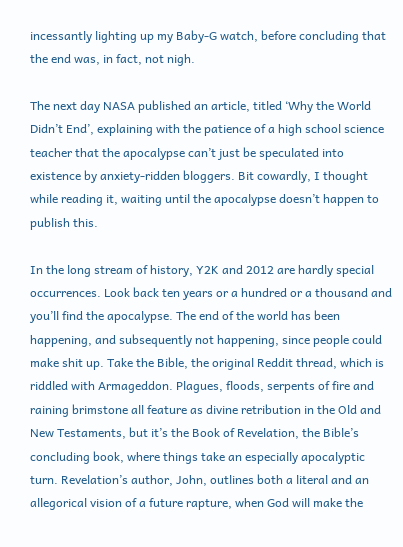incessantly lighting up my Baby-G watch, before concluding that the end was, in fact, not nigh.

The next day NASA published an article, titled ‘Why the World Didn’t End’, explaining with the patience of a high school science teacher that the apocalypse can’t just be speculated into existence by anxiety-ridden bloggers. Bit cowardly, I thought while reading it, waiting until the apocalypse doesn’t happen to publish this.

In the long stream of history, Y2K and 2012 are hardly special occurrences. Look back ten years or a hundred or a thousand and you’ll find the apocalypse. The end of the world has been happening, and subsequently not happening, since people could make shit up. Take the Bible, the original Reddit thread, which is riddled with Armageddon. Plagues, floods, serpents of fire and raining brimstone all feature as divine retribution in the Old and New Testaments, but it’s the Book of Revelation, the Bible’s concluding book, where things take an especially apocalyptic turn. Revelation’s author, John, outlines both a literal and an allegorical vision of a future rapture, when God will make the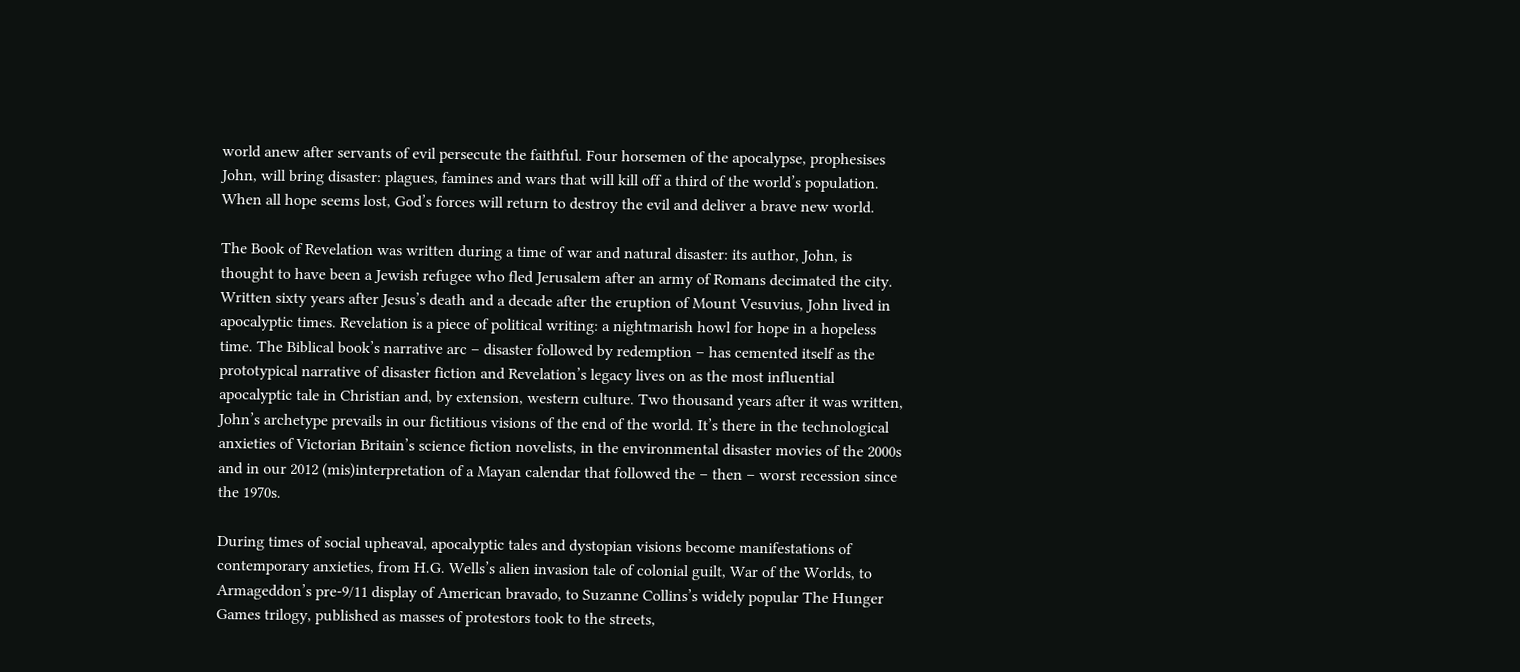world anew after servants of evil persecute the faithful. Four horsemen of the apocalypse, prophesises John, will bring disaster: plagues, famines and wars that will kill off a third of the world’s population. When all hope seems lost, God’s forces will return to destroy the evil and deliver a brave new world.

The Book of Revelation was written during a time of war and natural disaster: its author, John, is thought to have been a Jewish refugee who fled Jerusalem after an army of Romans decimated the city. Written sixty years after Jesus’s death and a decade after the eruption of Mount Vesuvius, John lived in apocalyptic times. Revelation is a piece of political writing: a nightmarish howl for hope in a hopeless time. The Biblical book’s narrative arc – disaster followed by redemption – has cemented itself as the prototypical narrative of disaster fiction and Revelation’s legacy lives on as the most influential apocalyptic tale in Christian and, by extension, western culture. Two thousand years after it was written, John’s archetype prevails in our fictitious visions of the end of the world. It’s there in the technological anxieties of Victorian Britain’s science fiction novelists, in the environmental disaster movies of the 2000s and in our 2012 (mis)interpretation of a Mayan calendar that followed the – then – worst recession since the 1970s.

During times of social upheaval, apocalyptic tales and dystopian visions become manifestations of contemporary anxieties, from H.G. Wells’s alien invasion tale of colonial guilt, War of the Worlds, to Armageddon’s pre-9/11 display of American bravado, to Suzanne Collins’s widely popular The Hunger Games trilogy, published as masses of protestors took to the streets,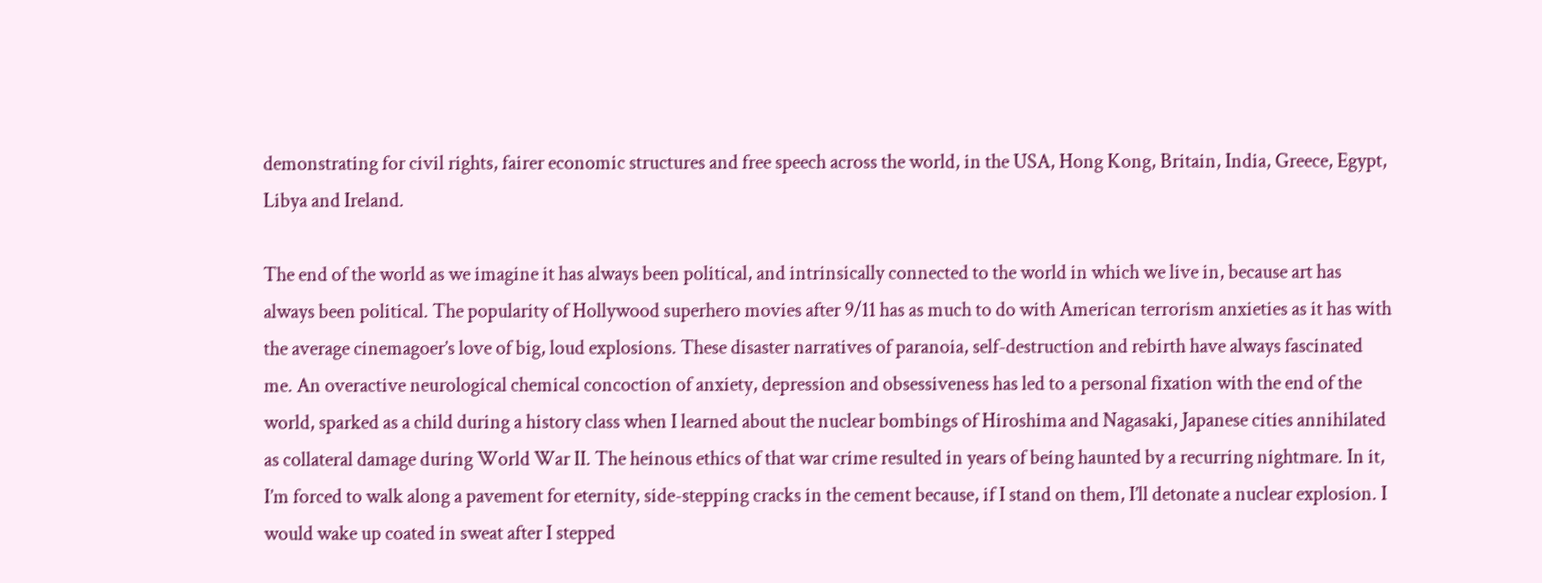demonstrating for civil rights, fairer economic structures and free speech across the world, in the USA, Hong Kong, Britain, India, Greece, Egypt, Libya and Ireland.

The end of the world as we imagine it has always been political, and intrinsically connected to the world in which we live in, because art has always been political. The popularity of Hollywood superhero movies after 9/11 has as much to do with American terrorism anxieties as it has with the average cinemagoer’s love of big, loud explosions. These disaster narratives of paranoia, self-destruction and rebirth have always fascinated me. An overactive neurological chemical concoction of anxiety, depression and obsessiveness has led to a personal fixation with the end of the world, sparked as a child during a history class when I learned about the nuclear bombings of Hiroshima and Nagasaki, Japanese cities annihilated as collateral damage during World War II. The heinous ethics of that war crime resulted in years of being haunted by a recurring nightmare. In it, I’m forced to walk along a pavement for eternity, side-stepping cracks in the cement because, if I stand on them, I’ll detonate a nuclear explosion. I would wake up coated in sweat after I stepped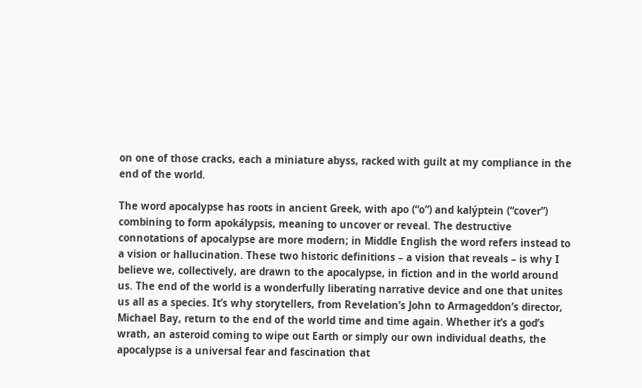on one of those cracks, each a miniature abyss, racked with guilt at my compliance in the end of the world.

The word apocalypse has roots in ancient Greek, with apo (“o”) and kalýptein (“cover”) combining to form apokálypsis, meaning to uncover or reveal. The destructive connotations of apocalypse are more modern; in Middle English the word refers instead to a vision or hallucination. These two historic definitions – a vision that reveals – is why I believe we, collectively, are drawn to the apocalypse, in fiction and in the world around us. The end of the world is a wonderfully liberating narrative device and one that unites us all as a species. It’s why storytellers, from Revelation’s John to Armageddon’s director, Michael Bay, return to the end of the world time and time again. Whether it’s a god’s wrath, an asteroid coming to wipe out Earth or simply our own individual deaths, the apocalypse is a universal fear and fascination that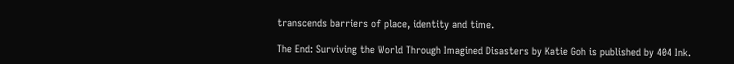transcends barriers of place, identity and time.

The End: Surviving the World Through Imagined Disasters by Katie Goh is published by 404 Ink.